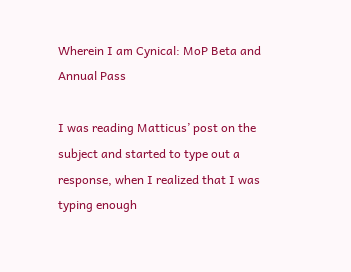Wherein I am Cynical: MoP Beta and Annual Pass

I was reading Matticus’ post on the subject and started to type out a response, when I realized that I was typing enough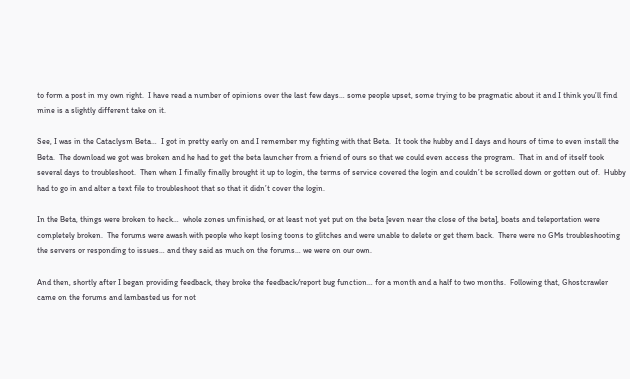to form a post in my own right.  I have read a number of opinions over the last few days… some people upset, some trying to be pragmatic about it and I think you’ll find mine is a slightly different take on it.

See, I was in the Cataclysm Beta…  I got in pretty early on and I remember my fighting with that Beta.  It took the hubby and I days and hours of time to even install the Beta.  The download we got was broken and he had to get the beta launcher from a friend of ours so that we could even access the program.  That in and of itself took several days to troubleshoot.  Then when I finally finally brought it up to login, the terms of service covered the login and couldn’t be scrolled down or gotten out of.  Hubby had to go in and alter a text file to troubleshoot that so that it didn’t cover the login.

In the Beta, things were broken to heck…  whole zones unfinished, or at least not yet put on the beta [even near the close of the beta], boats and teleportation were completely broken.  The forums were awash with people who kept losing toons to glitches and were unable to delete or get them back.  There were no GMs troubleshooting the servers or responding to issues… and they said as much on the forums… we were on our own.

And then, shortly after I began providing feedback, they broke the feedback/report bug function… for a month and a half to two months.  Following that, Ghostcrawler came on the forums and lambasted us for not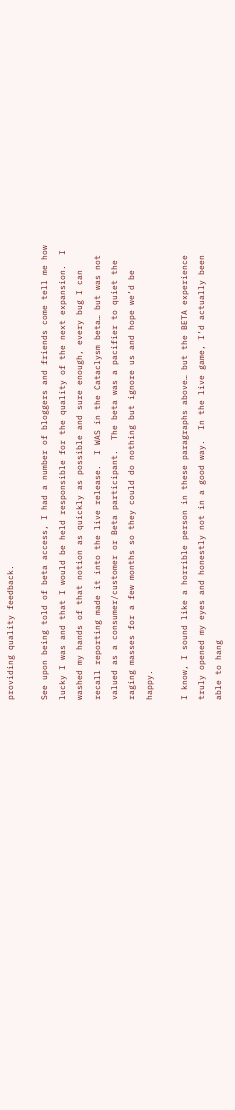providing quality feedback.

See upon being told of beta access, I had a number of bloggers and friends come tell me how lucky I was and that I would be held responsible for the quality of the next expansion.  I washed my hands of that notion as quickly as possible and sure enough, every bug I can recall reporting made it into the live release.  I WAS in the Cataclysm beta… but was not valued as a consumer/customer or Beta participant.  The beta was a pacifier to quiet the raging masses for a few months so they could do nothing but ignore us and hope we’d be happy.

I know, I sound like a horrible person in these paragraphs above… but the BETA experience truly opened my eyes and honestly not in a good way.  In the live game, I’d actually been able to hang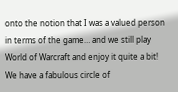onto the notion that I was a valued person in terms of the game… and we still play World of Warcraft and enjoy it quite a bit!  We have a fabulous circle of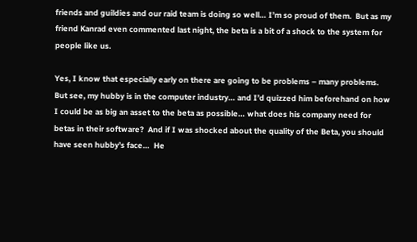friends and guildies and our raid team is doing so well… I’m so proud of them.  But as my friend Kanrad even commented last night, the beta is a bit of a shock to the system for people like us.

Yes, I know that especially early on there are going to be problems – many problems.  But see, my hubby is in the computer industry… and I’d quizzed him beforehand on how I could be as big an asset to the beta as possible… what does his company need for betas in their software?  And if I was shocked about the quality of the Beta, you should have seen hubby’s face…  He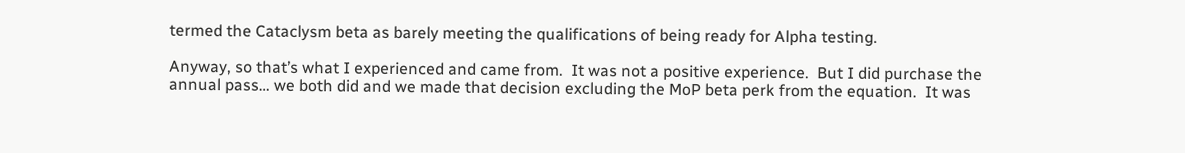termed the Cataclysm beta as barely meeting the qualifications of being ready for Alpha testing.

Anyway, so that’s what I experienced and came from.  It was not a positive experience.  But I did purchase the annual pass… we both did and we made that decision excluding the MoP beta perk from the equation.  It was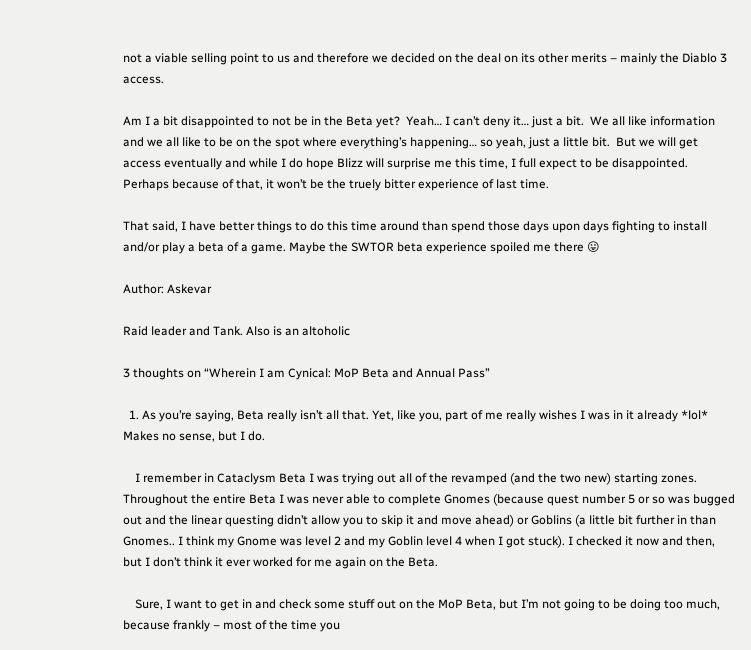not a viable selling point to us and therefore we decided on the deal on its other merits – mainly the Diablo 3 access.

Am I a bit disappointed to not be in the Beta yet?  Yeah… I can’t deny it… just a bit.  We all like information and we all like to be on the spot where everything’s happening… so yeah, just a little bit.  But we will get access eventually and while I do hope Blizz will surprise me this time, I full expect to be disappointed.  Perhaps because of that, it won’t be the truely bitter experience of last time.

That said, I have better things to do this time around than spend those days upon days fighting to install and/or play a beta of a game. Maybe the SWTOR beta experience spoiled me there 😛

Author: Askevar

Raid leader and Tank. Also is an altoholic

3 thoughts on “Wherein I am Cynical: MoP Beta and Annual Pass”

  1. As you’re saying, Beta really isn’t all that. Yet, like you, part of me really wishes I was in it already *lol* Makes no sense, but I do.

    I remember in Cataclysm Beta I was trying out all of the revamped (and the two new) starting zones. Throughout the entire Beta I was never able to complete Gnomes (because quest number 5 or so was bugged out and the linear questing didn’t allow you to skip it and move ahead) or Goblins (a little bit further in than Gnomes.. I think my Gnome was level 2 and my Goblin level 4 when I got stuck). I checked it now and then, but I don’t think it ever worked for me again on the Beta.

    Sure, I want to get in and check some stuff out on the MoP Beta, but I’m not going to be doing too much, because frankly – most of the time you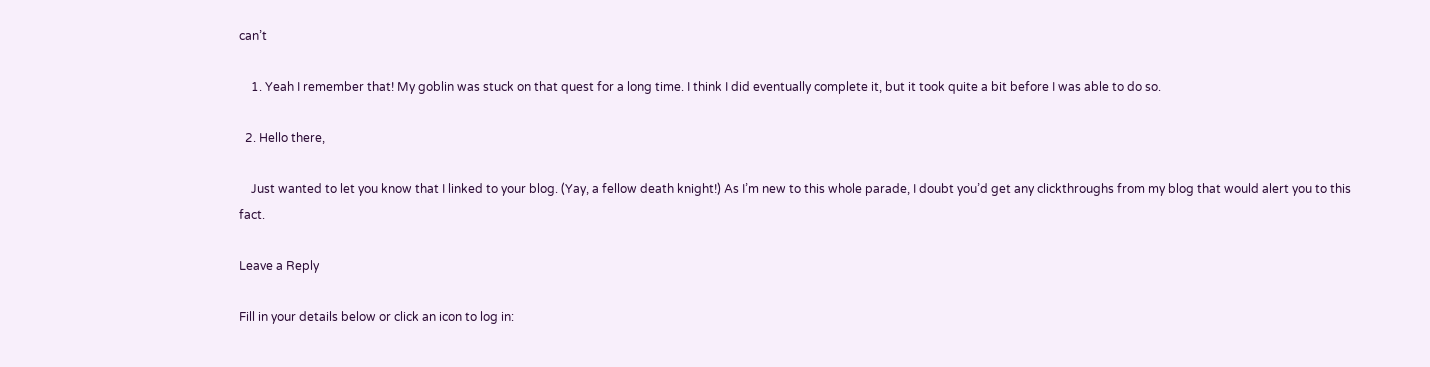can’t

    1. Yeah I remember that! My goblin was stuck on that quest for a long time. I think I did eventually complete it, but it took quite a bit before I was able to do so.

  2. Hello there,

    Just wanted to let you know that I linked to your blog. (Yay, a fellow death knight!) As I’m new to this whole parade, I doubt you’d get any clickthroughs from my blog that would alert you to this fact.

Leave a Reply

Fill in your details below or click an icon to log in: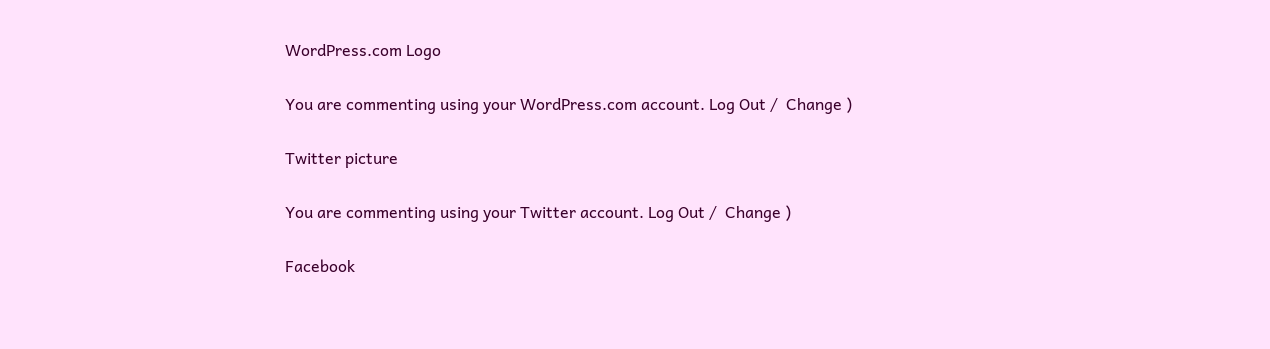WordPress.com Logo

You are commenting using your WordPress.com account. Log Out /  Change )

Twitter picture

You are commenting using your Twitter account. Log Out /  Change )

Facebook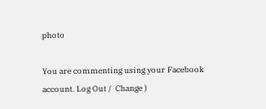photo

You are commenting using your Facebook account. Log Out /  Change )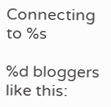Connecting to %s

%d bloggers like this: